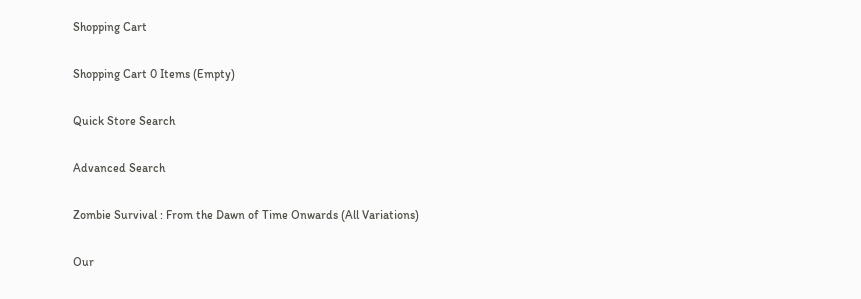Shopping Cart

Shopping Cart 0 Items (Empty)

Quick Store Search

Advanced Search

Zombie Survival : From the Dawn of Time Onwards (All Variations)

Our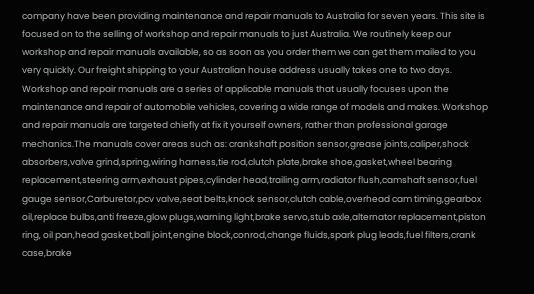company have been providing maintenance and repair manuals to Australia for seven years. This site is focused on to the selling of workshop and repair manuals to just Australia. We routinely keep our workshop and repair manuals available, so as soon as you order them we can get them mailed to you very quickly. Our freight shipping to your Australian house address usually takes one to two days. Workshop and repair manuals are a series of applicable manuals that usually focuses upon the maintenance and repair of automobile vehicles, covering a wide range of models and makes. Workshop and repair manuals are targeted chiefly at fix it yourself owners, rather than professional garage mechanics.The manuals cover areas such as: crankshaft position sensor,grease joints,caliper,shock absorbers,valve grind,spring,wiring harness,tie rod,clutch plate,brake shoe,gasket,wheel bearing replacement,steering arm,exhaust pipes,cylinder head,trailing arm,radiator flush,camshaft sensor,fuel gauge sensor,Carburetor,pcv valve,seat belts,knock sensor,clutch cable,overhead cam timing,gearbox oil,replace bulbs,anti freeze,glow plugs,warning light,brake servo,stub axle,alternator replacement,piston ring, oil pan,head gasket,ball joint,engine block,conrod,change fluids,spark plug leads,fuel filters,crank case,brake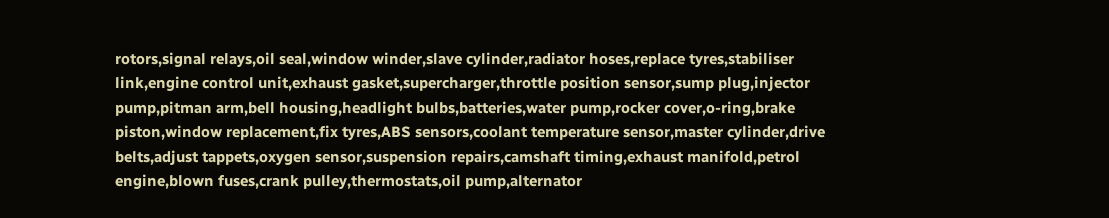rotors,signal relays,oil seal,window winder,slave cylinder,radiator hoses,replace tyres,stabiliser link,engine control unit,exhaust gasket,supercharger,throttle position sensor,sump plug,injector pump,pitman arm,bell housing,headlight bulbs,batteries,water pump,rocker cover,o-ring,brake piston,window replacement,fix tyres,ABS sensors,coolant temperature sensor,master cylinder,drive belts,adjust tappets,oxygen sensor,suspension repairs,camshaft timing,exhaust manifold,petrol engine,blown fuses,crank pulley,thermostats,oil pump,alternator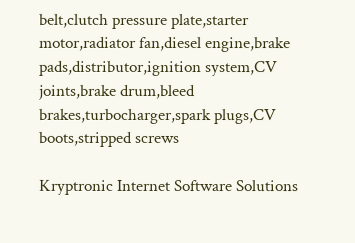belt,clutch pressure plate,starter motor,radiator fan,diesel engine,brake pads,distributor,ignition system,CV joints,brake drum,bleed brakes,turbocharger,spark plugs,CV boots,stripped screws

Kryptronic Internet Software Solutions